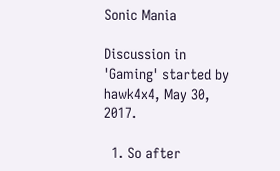Sonic Mania

Discussion in 'Gaming' started by hawk4x4, May 30, 2017.

  1. So after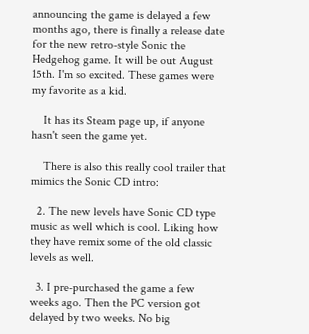announcing the game is delayed a few months ago, there is finally a release date for the new retro-style Sonic the Hedgehog game. It will be out August 15th. I'm so excited. These games were my favorite as a kid.

    It has its Steam page up, if anyone hasn't seen the game yet.

    There is also this really cool trailer that mimics the Sonic CD intro:

  2. The new levels have Sonic CD type music as well which is cool. Liking how they have remix some of the old classic levels as well.

  3. I pre-purchased the game a few weeks ago. Then the PC version got delayed by two weeks. No big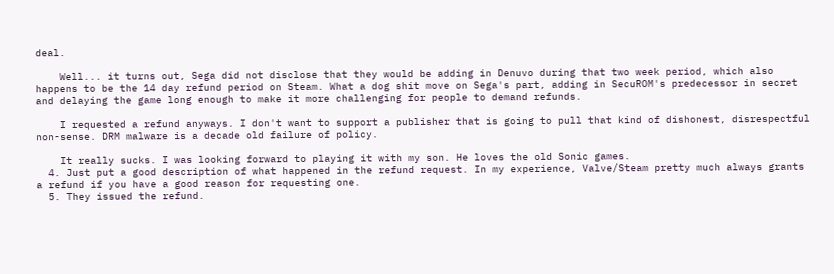deal.

    Well... it turns out, Sega did not disclose that they would be adding in Denuvo during that two week period, which also happens to be the 14 day refund period on Steam. What a dog shit move on Sega's part, adding in SecuROM's predecessor in secret and delaying the game long enough to make it more challenging for people to demand refunds.

    I requested a refund anyways. I don't want to support a publisher that is going to pull that kind of dishonest, disrespectful non-sense. DRM malware is a decade old failure of policy.

    It really sucks. I was looking forward to playing it with my son. He loves the old Sonic games.
  4. Just put a good description of what happened in the refund request. In my experience, Valve/Steam pretty much always grants a refund if you have a good reason for requesting one.
  5. They issued the refund.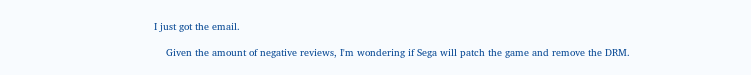I just got the email.

    Given the amount of negative reviews, I'm wondering if Sega will patch the game and remove the DRM.